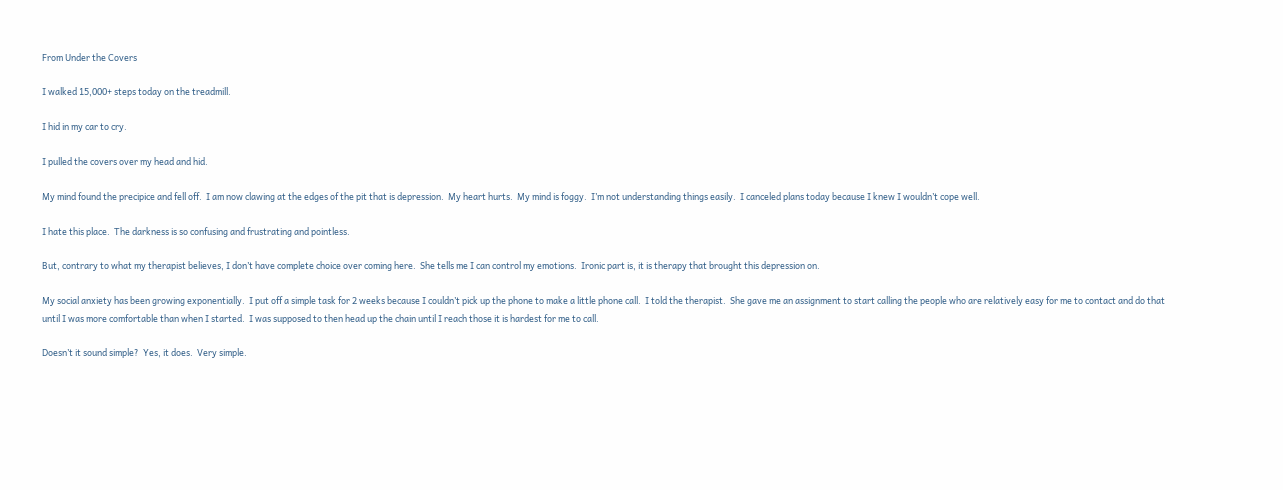From Under the Covers

I walked 15,000+ steps today on the treadmill.

I hid in my car to cry.

I pulled the covers over my head and hid.

My mind found the precipice and fell off.  I am now clawing at the edges of the pit that is depression.  My heart hurts.  My mind is foggy.  I’m not understanding things easily.  I canceled plans today because I knew I wouldn’t cope well.

I hate this place.  The darkness is so confusing and frustrating and pointless.

But, contrary to what my therapist believes, I don’t have complete choice over coming here.  She tells me I can control my emotions.  Ironic part is, it is therapy that brought this depression on.

My social anxiety has been growing exponentially.  I put off a simple task for 2 weeks because I couldn’t pick up the phone to make a little phone call.  I told the therapist.  She gave me an assignment to start calling the people who are relatively easy for me to contact and do that until I was more comfortable than when I started.  I was supposed to then head up the chain until I reach those it is hardest for me to call.

Doesn’t it sound simple?  Yes, it does.  Very simple.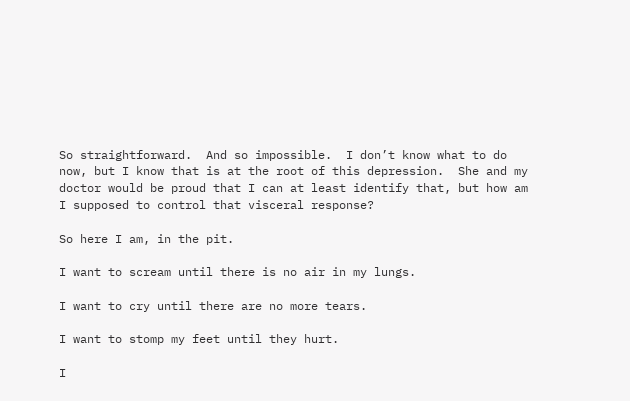So straightforward.  And so impossible.  I don’t know what to do now, but I know that is at the root of this depression.  She and my doctor would be proud that I can at least identify that, but how am I supposed to control that visceral response?

So here I am, in the pit.

I want to scream until there is no air in my lungs.

I want to cry until there are no more tears.

I want to stomp my feet until they hurt.

I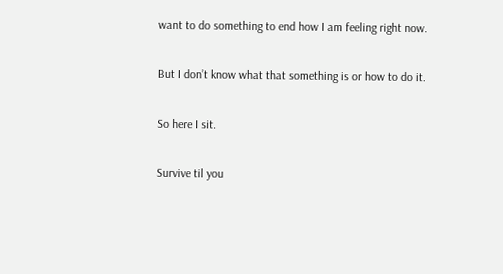want to do something to end how I am feeling right now.

But I don’t know what that something is or how to do it.

So here I sit.

Survive til you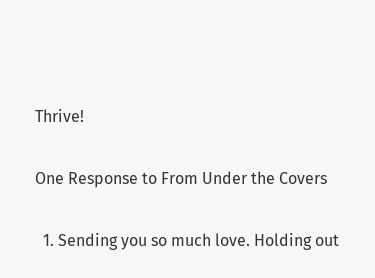Thrive!

One Response to From Under the Covers

  1. Sending you so much love. Holding out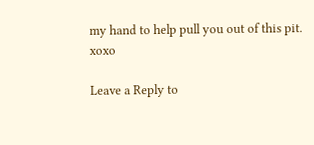my hand to help pull you out of this pit. xoxo

Leave a Reply to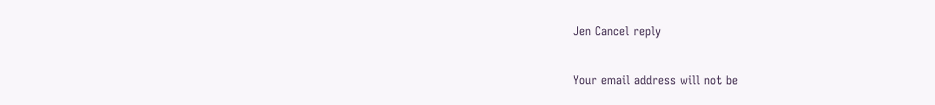Jen Cancel reply

Your email address will not be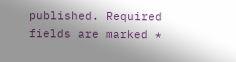published. Required fields are marked *